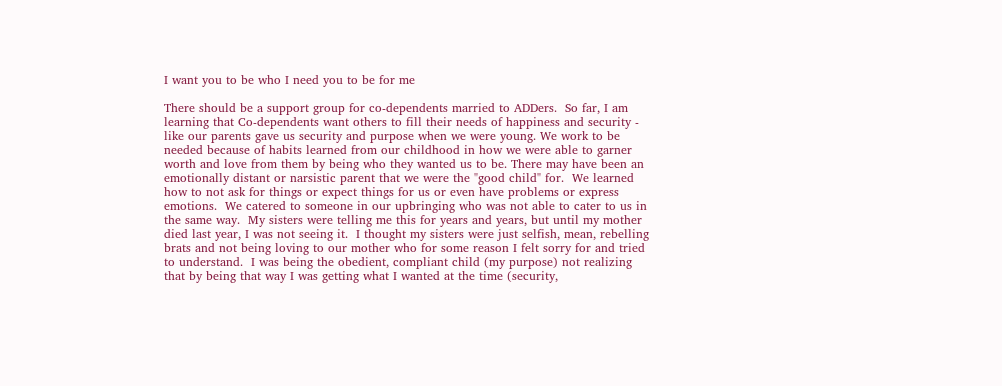I want you to be who I need you to be for me

There should be a support group for co-dependents married to ADDers.  So far, I am learning that Co-dependents want others to fill their needs of happiness and security - like our parents gave us security and purpose when we were young. We work to be needed because of habits learned from our childhood in how we were able to garner worth and love from them by being who they wanted us to be. There may have been an emotionally distant or narsistic parent that we were the "good child" for.  We learned how to not ask for things or expect things for us or even have problems or express emotions.  We catered to someone in our upbringing who was not able to cater to us in the same way.  My sisters were telling me this for years and years, but until my mother died last year, I was not seeing it.  I thought my sisters were just selfish, mean, rebelling brats and not being loving to our mother who for some reason I felt sorry for and tried to understand.  I was being the obedient, compliant child (my purpose) not realizing that by being that way I was getting what I wanted at the time (security,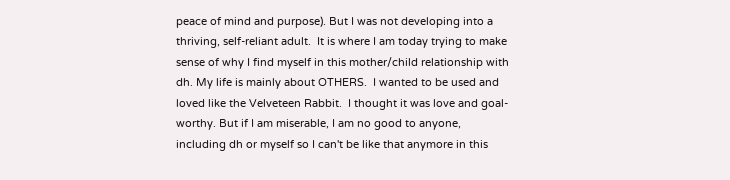peace of mind and purpose). But I was not developing into a thriving, self-reliant adult.  It is where I am today trying to make sense of why I find myself in this mother/child relationship with dh. My life is mainly about OTHERS.  I wanted to be used and loved like the Velveteen Rabbit.  I thought it was love and goal-worthy. But if I am miserable, I am no good to anyone, including dh or myself so I can't be like that anymore in this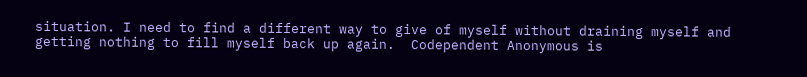situation. I need to find a different way to give of myself without draining myself and getting nothing to fill myself back up again.  Codependent Anonymous is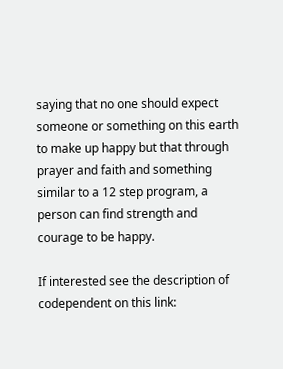saying that no one should expect someone or something on this earth to make up happy but that through prayer and faith and something similar to a 12 step program, a person can find strength and courage to be happy.

If interested see the description of codependent on this link: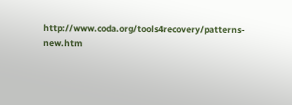http://www.coda.org/tools4recovery/patterns-new.htm